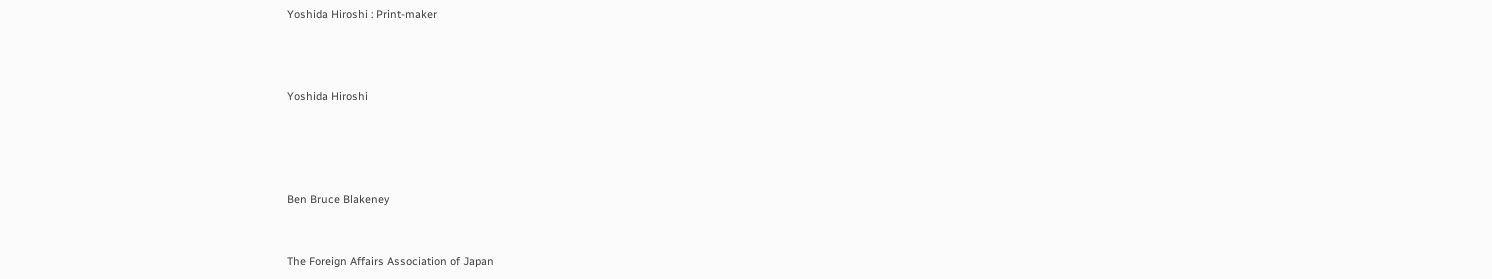Yoshida Hiroshi : Print-maker



Yoshida Hiroshi




Ben Bruce Blakeney


The Foreign Affairs Association of Japan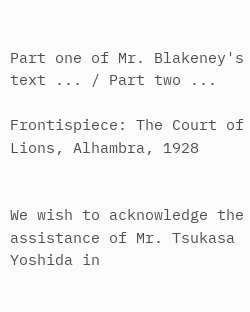Part one of Mr. Blakeney's text ... / Part two ...

Frontispiece: The Court of Lions, Alhambra, 1928


We wish to acknowledge the assistance of Mr. Tsukasa Yoshida in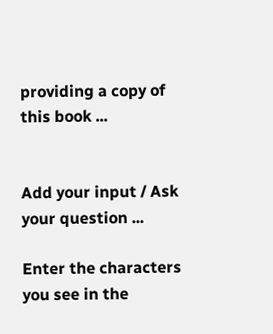providing a copy of this book ...


Add your input / Ask your question ...

Enter the characters you see in the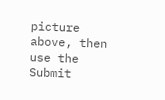picture above, then use the Submit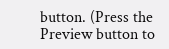button. (Press the Preview button to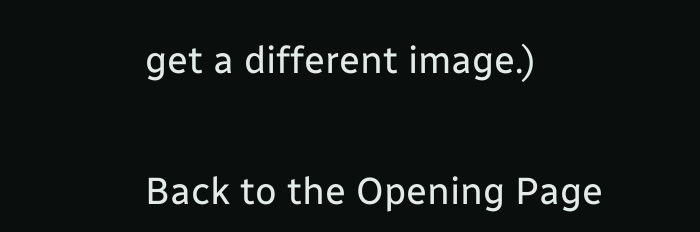get a different image.)


Back to the Opening Page